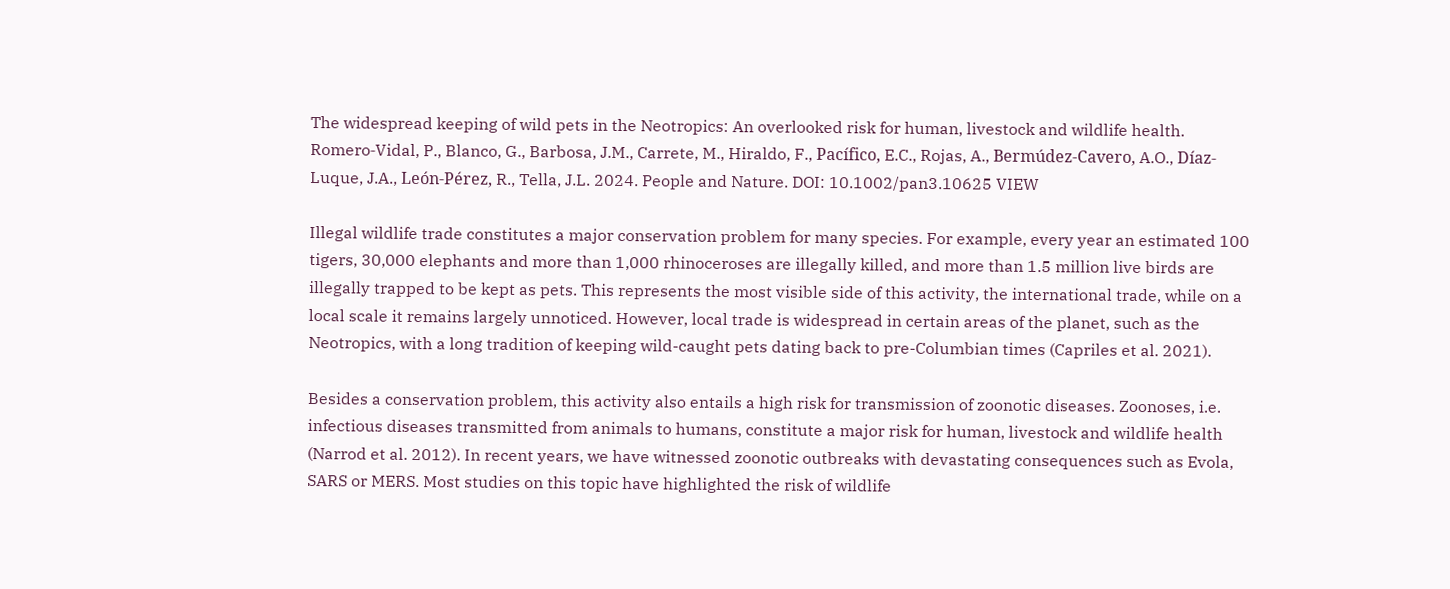The widespread keeping of wild pets in the Neotropics: An overlooked risk for human, livestock and wildlife health. Romero‐Vidal, P., Blanco, G., Barbosa, J.M., Carrete, M., Hiraldo, F., Pacífico, E.C., Rojas, A., Bermúdez‐Cavero, A.O., Díaz‐Luque, J.A., León‐Pérez, R., Tella, J.L. 2024. People and Nature. DOI: 10.1002/pan3.10625 VIEW

Illegal wildlife trade constitutes a major conservation problem for many species. For example, every year an estimated 100 tigers, 30,000 elephants and more than 1,000 rhinoceroses are illegally killed, and more than 1.5 million live birds are illegally trapped to be kept as pets. This represents the most visible side of this activity, the international trade, while on a local scale it remains largely unnoticed. However, local trade is widespread in certain areas of the planet, such as the Neotropics, with a long tradition of keeping wild-caught pets dating back to pre-Columbian times (Capriles et al. 2021).

Besides a conservation problem, this activity also entails a high risk for transmission of zoonotic diseases. Zoonoses, i.e. infectious diseases transmitted from animals to humans, constitute a major risk for human, livestock and wildlife health (Narrod et al. 2012). In recent years, we have witnessed zoonotic outbreaks with devastating consequences such as Evola, SARS or MERS. Most studies on this topic have highlighted the risk of wildlife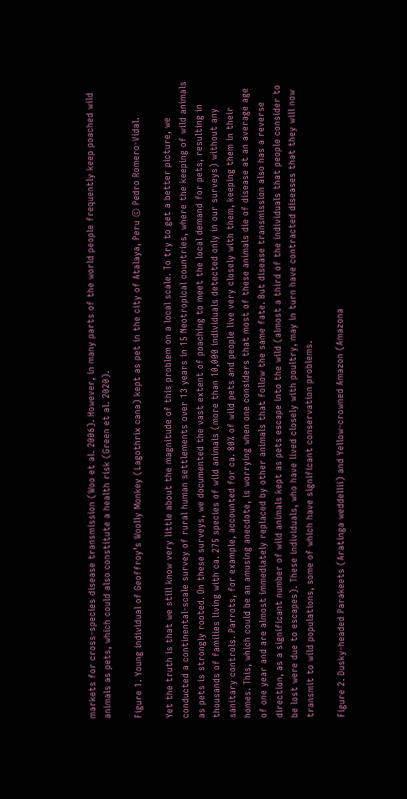markets for cross-species disease transmission (Woo et al. 2006). However, in many parts of the world people frequently keep poached wild animals as pets, which could also constitute a health risk (Green et al. 2020).

Figure 1. Young individual of Geoffroy’s Woolly Monkey (Lagothrix cana) kept as pet in the city of Atalaya, Peru © Pedro Romero-Vidal.

Yet the truth is that we still know very little about the magnitude of this problem on a local scale. To try to get a better picture, we conducted a continental-scale survey of rural human settlements over 13 years in 15 Neotropical countries, where the keeping of wild animals as pets is strongly rooted. On these surveys, we documented the vast extent of poaching to meet the local demand for pets, resulting in thousands of families living with ca. 275 species of wild animals (more than 10,000 individuals detected only in our surveys) without any sanitary controls. Parrots, for example, accounted for ca. 80% of wild pets and people live very closely with them, keeping them in their homes. This, which could be an amusing anecdote, is worrying when one considers that most of these animals die of disease at an average age of one year and are almost immediately replaced by other animals that follow the same fate. But disease transmission also has a reverse direction, as a significant number of wild animals kept as pets escape into the wild (almost a third of the individuals that people consider to be lost were due to escapes). These individuals, who have lived closely with poultry, may in turn have contracted diseases that they will now transmit to wild populations, some of which have significant conservation problems.

Figure 2. Dusky-headed Parakeets (Aratinga weddellii) and Yellow-crowned Amazon (Amazona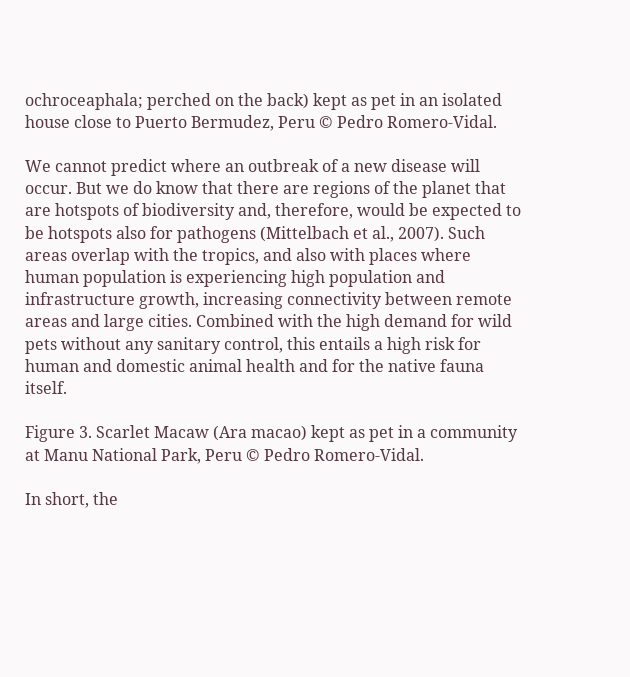ochroceaphala; perched on the back) kept as pet in an isolated house close to Puerto Bermudez, Peru © Pedro Romero-Vidal.

We cannot predict where an outbreak of a new disease will occur. But we do know that there are regions of the planet that are hotspots of biodiversity and, therefore, would be expected to be hotspots also for pathogens (Mittelbach et al., 2007). Such areas overlap with the tropics, and also with places where human population is experiencing high population and infrastructure growth, increasing connectivity between remote areas and large cities. Combined with the high demand for wild pets without any sanitary control, this entails a high risk for human and domestic animal health and for the native fauna itself.

Figure 3. Scarlet Macaw (Ara macao) kept as pet in a community at Manu National Park, Peru © Pedro Romero-Vidal.

In short, the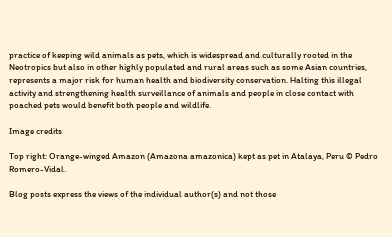practice of keeping wild animals as pets, which is widespread and culturally rooted in the Neotropics but also in other highly populated and rural areas such as some Asian countries, represents a major risk for human health and biodiversity conservation. Halting this illegal activity and strengthening health surveillance of animals and people in close contact with poached pets would benefit both people and wildlife.

Image credits

Top right: Orange-winged Amazon (Amazona amazonica) kept as pet in Atalaya, Peru © Pedro Romero-Vidal.

Blog posts express the views of the individual author(s) and not those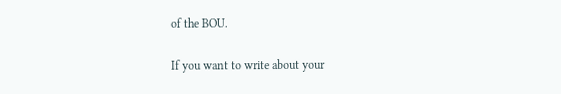of the BOU.

If you want to write about your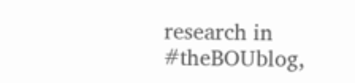research in #theBOUblog,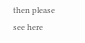then please see here